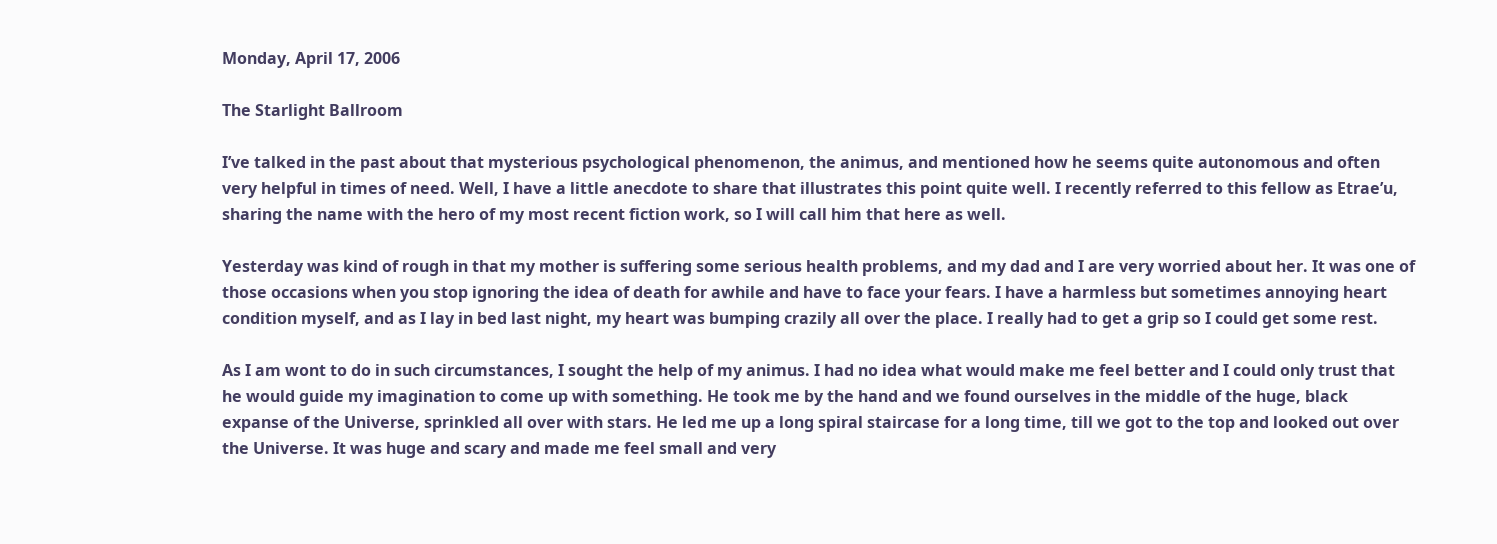Monday, April 17, 2006

The Starlight Ballroom

I’ve talked in the past about that mysterious psychological phenomenon, the animus, and mentioned how he seems quite autonomous and often very helpful in times of need. Well, I have a little anecdote to share that illustrates this point quite well. I recently referred to this fellow as Etrae’u, sharing the name with the hero of my most recent fiction work, so I will call him that here as well.

Yesterday was kind of rough in that my mother is suffering some serious health problems, and my dad and I are very worried about her. It was one of those occasions when you stop ignoring the idea of death for awhile and have to face your fears. I have a harmless but sometimes annoying heart condition myself, and as I lay in bed last night, my heart was bumping crazily all over the place. I really had to get a grip so I could get some rest.

As I am wont to do in such circumstances, I sought the help of my animus. I had no idea what would make me feel better and I could only trust that he would guide my imagination to come up with something. He took me by the hand and we found ourselves in the middle of the huge, black expanse of the Universe, sprinkled all over with stars. He led me up a long spiral staircase for a long time, till we got to the top and looked out over the Universe. It was huge and scary and made me feel small and very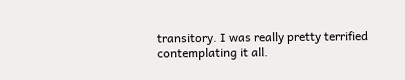transitory. I was really pretty terrified contemplating it all.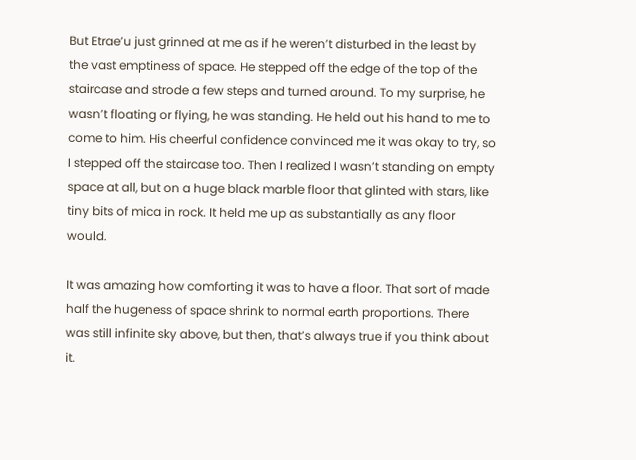But Etrae’u just grinned at me as if he weren’t disturbed in the least by the vast emptiness of space. He stepped off the edge of the top of the staircase and strode a few steps and turned around. To my surprise, he wasn’t floating or flying, he was standing. He held out his hand to me to come to him. His cheerful confidence convinced me it was okay to try, so I stepped off the staircase too. Then I realized I wasn’t standing on empty space at all, but on a huge black marble floor that glinted with stars, like tiny bits of mica in rock. It held me up as substantially as any floor would.

It was amazing how comforting it was to have a floor. That sort of made half the hugeness of space shrink to normal earth proportions. There was still infinite sky above, but then, that’s always true if you think about it.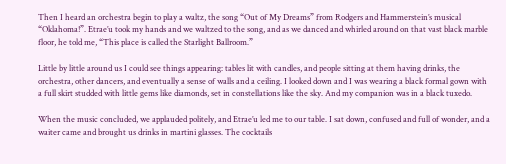Then I heard an orchestra begin to play a waltz, the song “Out of My Dreams” from Rodgers and Hammerstein’s musical “Oklahoma!”. Etrae’u took my hands and we waltzed to the song, and as we danced and whirled around on that vast black marble floor, he told me, “This place is called the Starlight Ballroom.”

Little by little around us I could see things appearing: tables lit with candles, and people sitting at them having drinks, the orchestra, other dancers, and eventually a sense of walls and a ceiling. I looked down and I was wearing a black formal gown with a full skirt studded with little gems like diamonds, set in constellations like the sky. And my companion was in a black tuxedo.

When the music concluded, we applauded politely, and Etrae’u led me to our table. I sat down, confused and full of wonder, and a waiter came and brought us drinks in martini glasses. The cocktails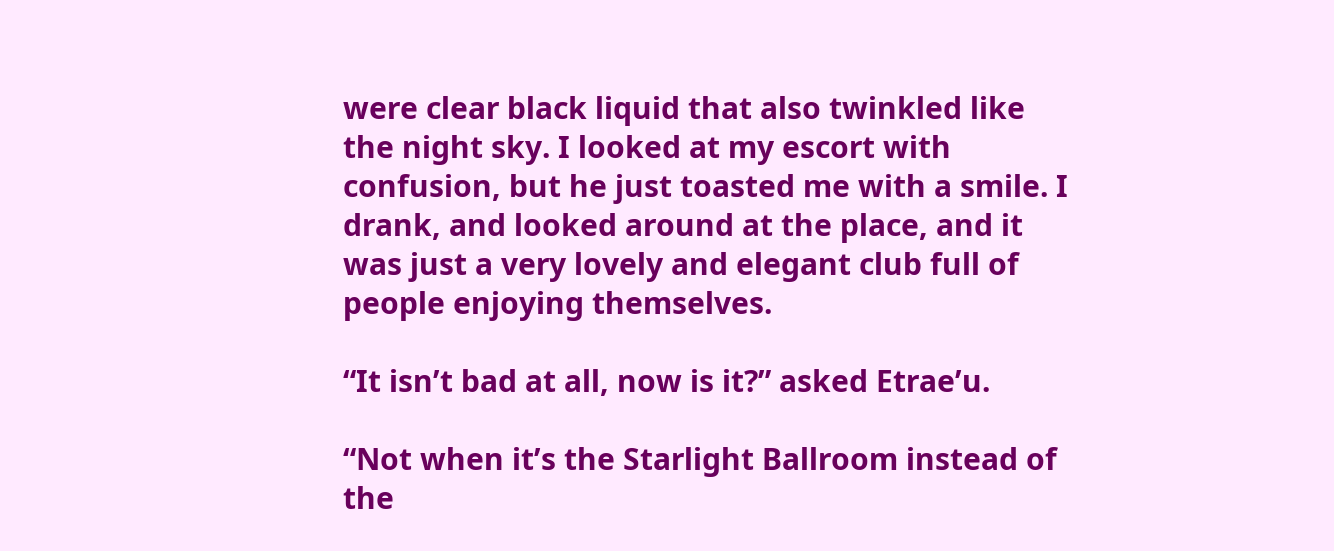were clear black liquid that also twinkled like the night sky. I looked at my escort with confusion, but he just toasted me with a smile. I drank, and looked around at the place, and it was just a very lovely and elegant club full of people enjoying themselves.

“It isn’t bad at all, now is it?” asked Etrae’u.

“Not when it’s the Starlight Ballroom instead of the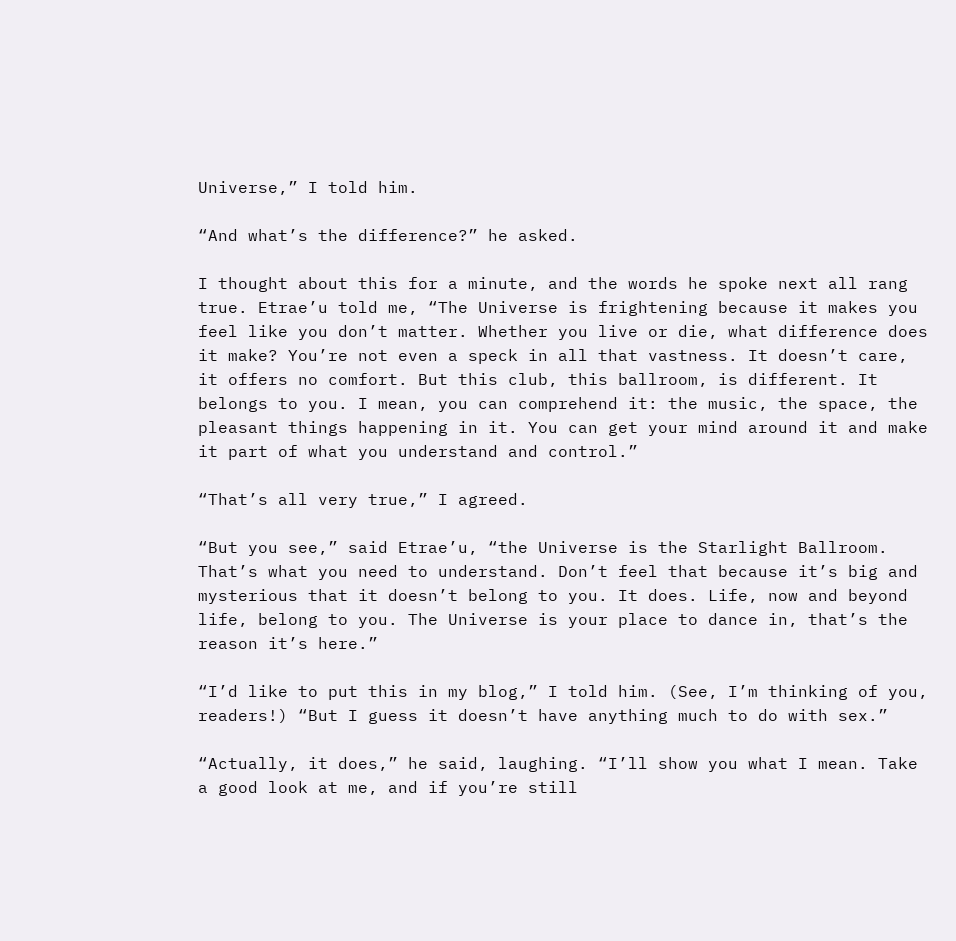Universe,” I told him.

“And what’s the difference?” he asked.

I thought about this for a minute, and the words he spoke next all rang true. Etrae’u told me, “The Universe is frightening because it makes you feel like you don’t matter. Whether you live or die, what difference does it make? You’re not even a speck in all that vastness. It doesn’t care, it offers no comfort. But this club, this ballroom, is different. It belongs to you. I mean, you can comprehend it: the music, the space, the pleasant things happening in it. You can get your mind around it and make it part of what you understand and control.”

“That’s all very true,” I agreed.

“But you see,” said Etrae’u, “the Universe is the Starlight Ballroom. That’s what you need to understand. Don’t feel that because it’s big and mysterious that it doesn’t belong to you. It does. Life, now and beyond life, belong to you. The Universe is your place to dance in, that’s the reason it’s here.”

“I’d like to put this in my blog,” I told him. (See, I’m thinking of you, readers!) “But I guess it doesn’t have anything much to do with sex.”

“Actually, it does,” he said, laughing. “I’ll show you what I mean. Take a good look at me, and if you’re still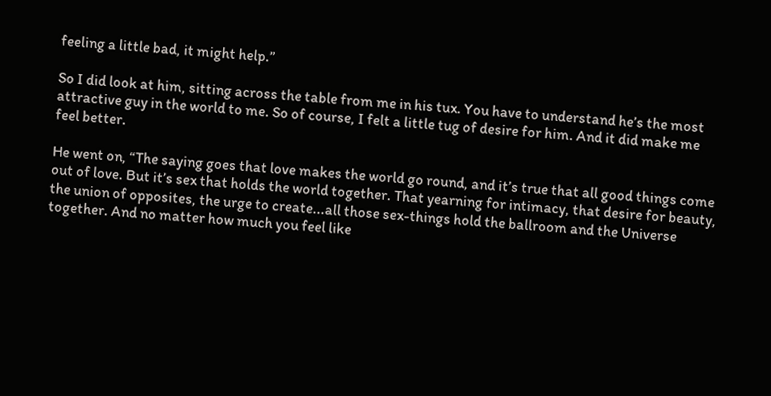feeling a little bad, it might help.”

So I did look at him, sitting across the table from me in his tux. You have to understand he’s the most attractive guy in the world to me. So of course, I felt a little tug of desire for him. And it did make me feel better.

He went on, “The saying goes that love makes the world go round, and it’s true that all good things come out of love. But it’s sex that holds the world together. That yearning for intimacy, that desire for beauty, the union of opposites, the urge to create...all those sex-things hold the ballroom and the Universe together. And no matter how much you feel like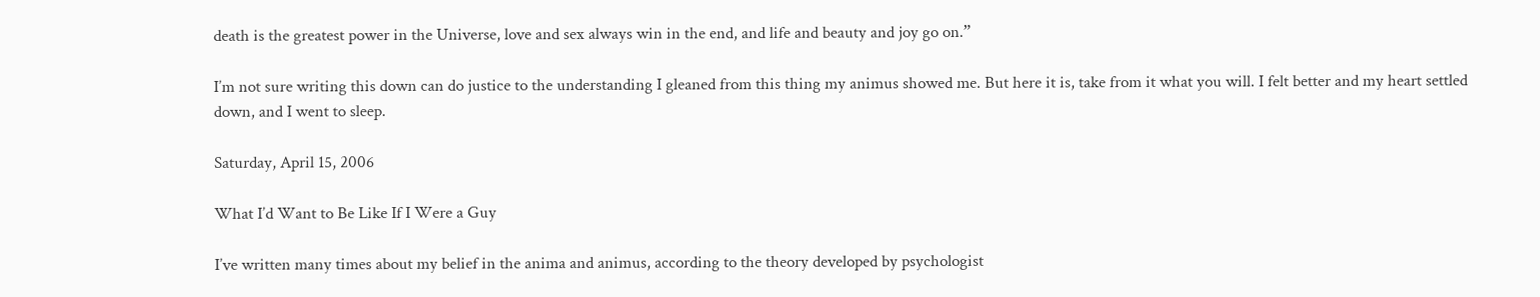death is the greatest power in the Universe, love and sex always win in the end, and life and beauty and joy go on.”

I’m not sure writing this down can do justice to the understanding I gleaned from this thing my animus showed me. But here it is, take from it what you will. I felt better and my heart settled down, and I went to sleep.

Saturday, April 15, 2006

What I’d Want to Be Like If I Were a Guy

I’ve written many times about my belief in the anima and animus, according to the theory developed by psychologist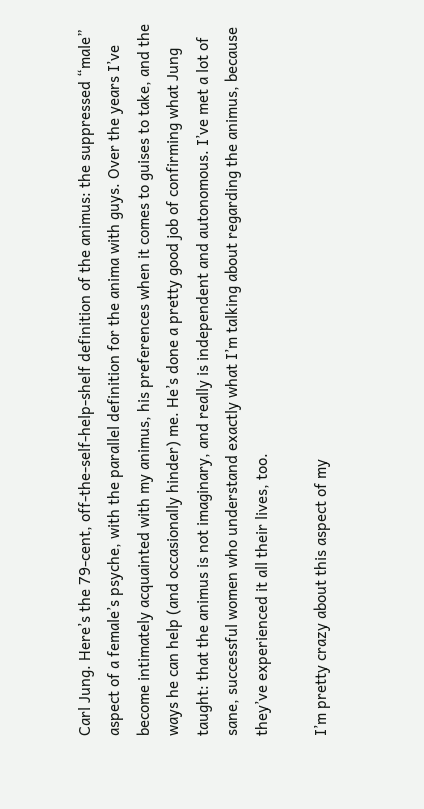Carl Jung. Here’s the 79-cent, off-the-self-help-shelf definition of the animus: the suppressed “male” aspect of a female’s psyche, with the parallel definition for the anima with guys. Over the years I’ve become intimately acquainted with my animus, his preferences when it comes to guises to take, and the ways he can help (and occasionally hinder) me. He’s done a pretty good job of confirming what Jung taught: that the animus is not imaginary, and really is independent and autonomous. I’ve met a lot of sane, successful women who understand exactly what I’m talking about regarding the animus, because they’ve experienced it all their lives, too.

I’m pretty crazy about this aspect of my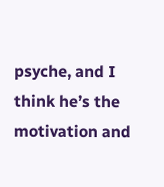psyche, and I think he’s the motivation and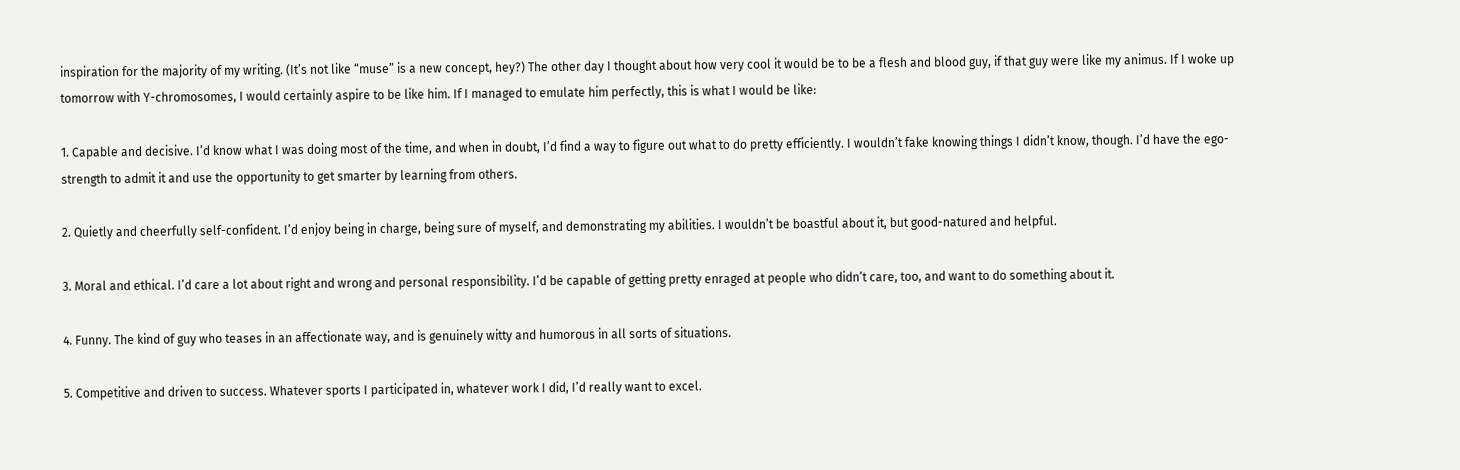inspiration for the majority of my writing. (It’s not like “muse” is a new concept, hey?) The other day I thought about how very cool it would be to be a flesh and blood guy, if that guy were like my animus. If I woke up tomorrow with Y-chromosomes, I would certainly aspire to be like him. If I managed to emulate him perfectly, this is what I would be like:

1. Capable and decisive. I’d know what I was doing most of the time, and when in doubt, I’d find a way to figure out what to do pretty efficiently. I wouldn’t fake knowing things I didn’t know, though. I’d have the ego-strength to admit it and use the opportunity to get smarter by learning from others.

2. Quietly and cheerfully self-confident. I’d enjoy being in charge, being sure of myself, and demonstrating my abilities. I wouldn’t be boastful about it, but good-natured and helpful.

3. Moral and ethical. I’d care a lot about right and wrong and personal responsibility. I’d be capable of getting pretty enraged at people who didn’t care, too, and want to do something about it.

4. Funny. The kind of guy who teases in an affectionate way, and is genuinely witty and humorous in all sorts of situations.

5. Competitive and driven to success. Whatever sports I participated in, whatever work I did, I’d really want to excel.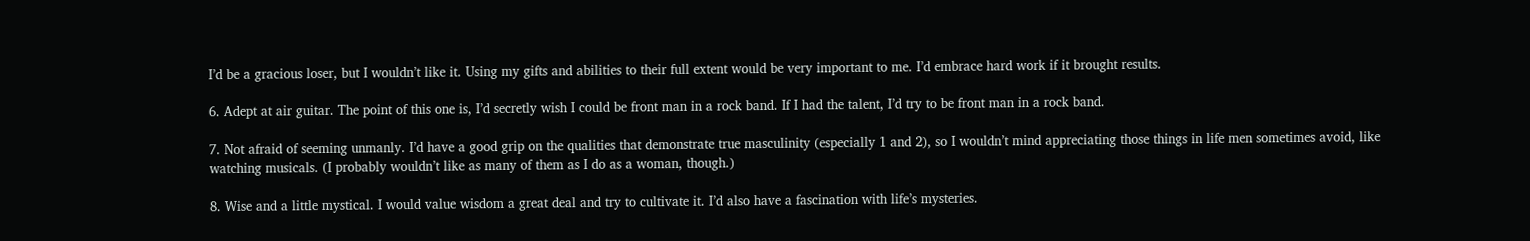I’d be a gracious loser, but I wouldn’t like it. Using my gifts and abilities to their full extent would be very important to me. I’d embrace hard work if it brought results.

6. Adept at air guitar. The point of this one is, I’d secretly wish I could be front man in a rock band. If I had the talent, I’d try to be front man in a rock band.

7. Not afraid of seeming unmanly. I’d have a good grip on the qualities that demonstrate true masculinity (especially 1 and 2), so I wouldn’t mind appreciating those things in life men sometimes avoid, like watching musicals. (I probably wouldn’t like as many of them as I do as a woman, though.)

8. Wise and a little mystical. I would value wisdom a great deal and try to cultivate it. I’d also have a fascination with life’s mysteries.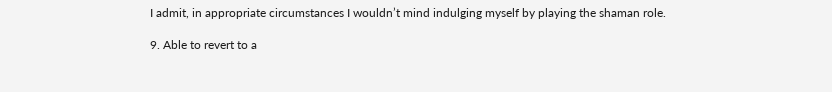I admit, in appropriate circumstances I wouldn’t mind indulging myself by playing the shaman role.

9. Able to revert to a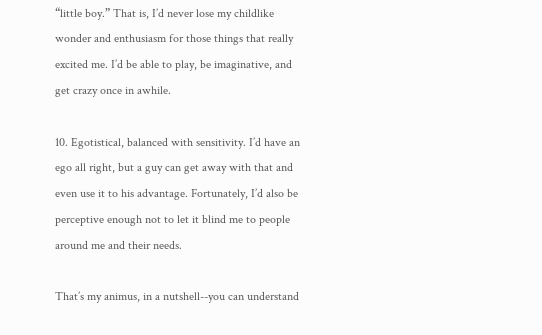“little boy.” That is, I’d never lose my childlike wonder and enthusiasm for those things that really excited me. I’d be able to play, be imaginative, and get crazy once in awhile.

10. Egotistical, balanced with sensitivity. I’d have an ego all right, but a guy can get away with that and even use it to his advantage. Fortunately, I’d also be perceptive enough not to let it blind me to people around me and their needs.

That’s my animus, in a nutshell--you can understand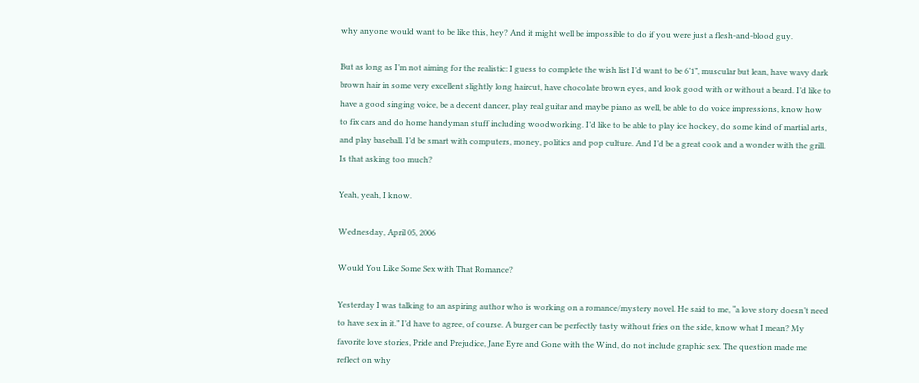why anyone would want to be like this, hey? And it might well be impossible to do if you were just a flesh-and-blood guy.

But as long as I’m not aiming for the realistic: I guess to complete the wish list I’d want to be 6’1”, muscular but lean, have wavy dark brown hair in some very excellent slightly long haircut, have chocolate brown eyes, and look good with or without a beard. I’d like to have a good singing voice, be a decent dancer, play real guitar and maybe piano as well, be able to do voice impressions, know how to fix cars and do home handyman stuff including woodworking. I’d like to be able to play ice hockey, do some kind of martial arts, and play baseball. I’d be smart with computers, money, politics and pop culture. And I’d be a great cook and a wonder with the grill. Is that asking too much?

Yeah, yeah, I know.

Wednesday, April 05, 2006

Would You Like Some Sex with That Romance?

Yesterday I was talking to an aspiring author who is working on a romance/mystery novel. He said to me, “a love story doesn’t need to have sex in it.” I’d have to agree, of course. A burger can be perfectly tasty without fries on the side, know what I mean? My favorite love stories, Pride and Prejudice, Jane Eyre and Gone with the Wind, do not include graphic sex. The question made me reflect on why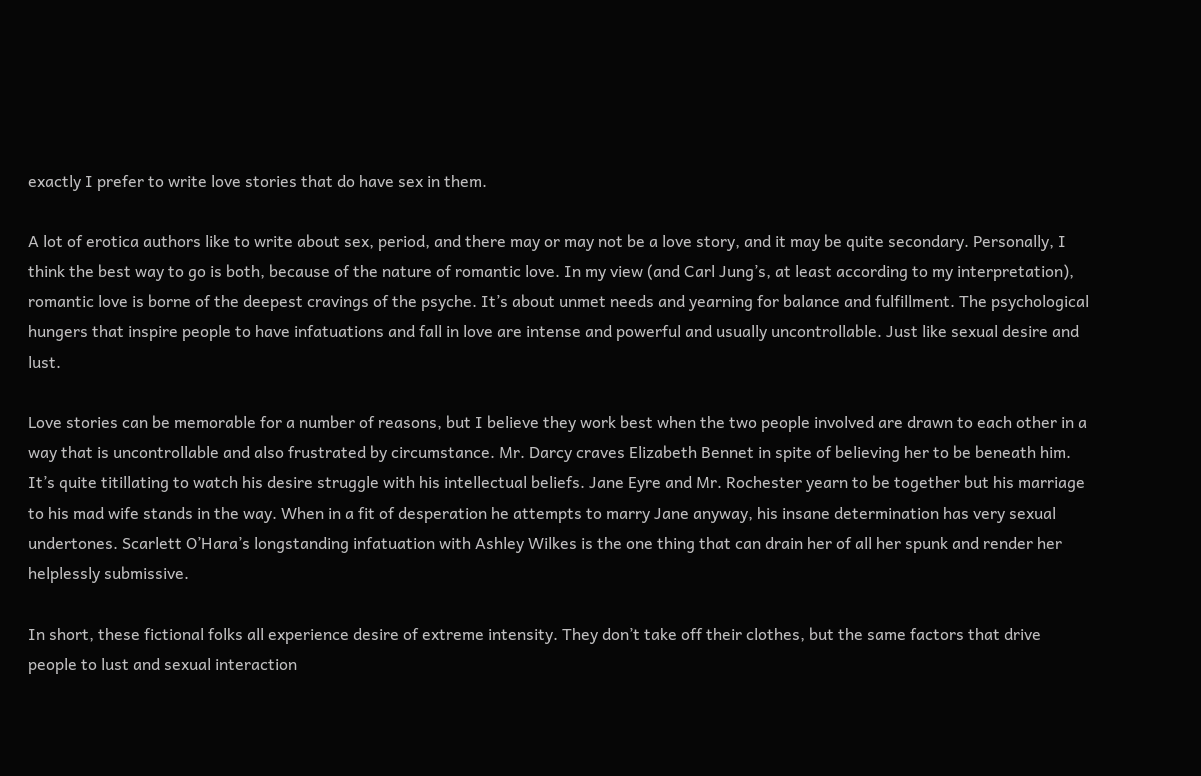exactly I prefer to write love stories that do have sex in them.

A lot of erotica authors like to write about sex, period, and there may or may not be a love story, and it may be quite secondary. Personally, I think the best way to go is both, because of the nature of romantic love. In my view (and Carl Jung’s, at least according to my interpretation), romantic love is borne of the deepest cravings of the psyche. It’s about unmet needs and yearning for balance and fulfillment. The psychological hungers that inspire people to have infatuations and fall in love are intense and powerful and usually uncontrollable. Just like sexual desire and lust.

Love stories can be memorable for a number of reasons, but I believe they work best when the two people involved are drawn to each other in a way that is uncontrollable and also frustrated by circumstance. Mr. Darcy craves Elizabeth Bennet in spite of believing her to be beneath him. It’s quite titillating to watch his desire struggle with his intellectual beliefs. Jane Eyre and Mr. Rochester yearn to be together but his marriage to his mad wife stands in the way. When in a fit of desperation he attempts to marry Jane anyway, his insane determination has very sexual undertones. Scarlett O’Hara’s longstanding infatuation with Ashley Wilkes is the one thing that can drain her of all her spunk and render her helplessly submissive.

In short, these fictional folks all experience desire of extreme intensity. They don’t take off their clothes, but the same factors that drive people to lust and sexual interaction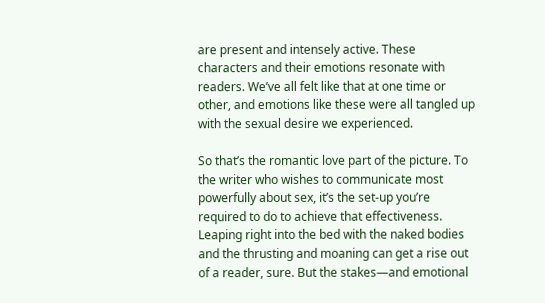are present and intensely active. These characters and their emotions resonate with readers. We’ve all felt like that at one time or other, and emotions like these were all tangled up with the sexual desire we experienced.

So that’s the romantic love part of the picture. To the writer who wishes to communicate most powerfully about sex, it’s the set-up you’re required to do to achieve that effectiveness. Leaping right into the bed with the naked bodies and the thrusting and moaning can get a rise out of a reader, sure. But the stakes—and emotional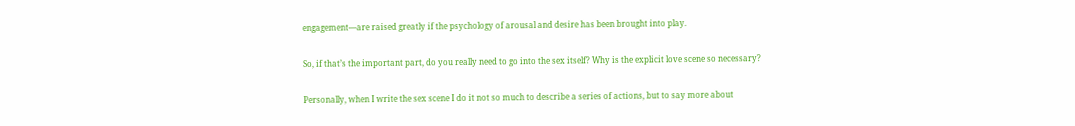engagement—are raised greatly if the psychology of arousal and desire has been brought into play.

So, if that’s the important part, do you really need to go into the sex itself? Why is the explicit love scene so necessary?

Personally, when I write the sex scene I do it not so much to describe a series of actions, but to say more about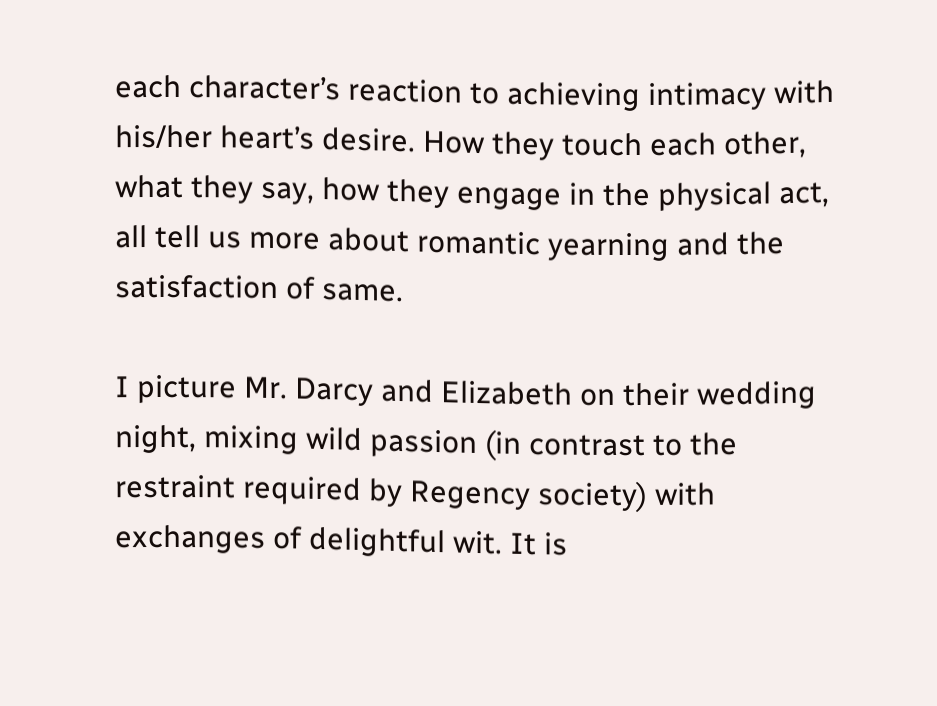each character’s reaction to achieving intimacy with his/her heart’s desire. How they touch each other, what they say, how they engage in the physical act, all tell us more about romantic yearning and the satisfaction of same.

I picture Mr. Darcy and Elizabeth on their wedding night, mixing wild passion (in contrast to the restraint required by Regency society) with exchanges of delightful wit. It is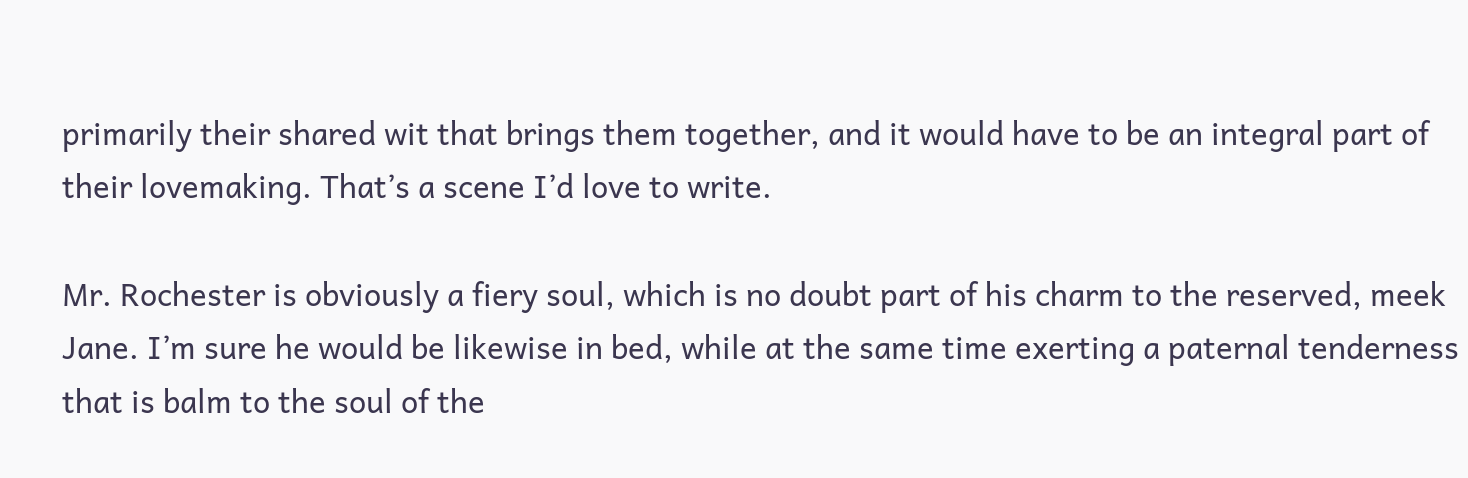primarily their shared wit that brings them together, and it would have to be an integral part of their lovemaking. That’s a scene I’d love to write.

Mr. Rochester is obviously a fiery soul, which is no doubt part of his charm to the reserved, meek Jane. I’m sure he would be likewise in bed, while at the same time exerting a paternal tenderness that is balm to the soul of the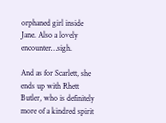orphaned girl inside Jane. Also a lovely encounter…sigh.

And as for Scarlett, she ends up with Rhett Butler, who is definitely more of a kindred spirit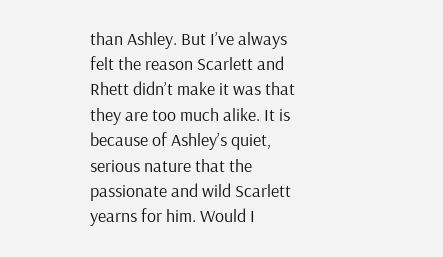than Ashley. But I’ve always felt the reason Scarlett and Rhett didn’t make it was that they are too much alike. It is because of Ashley’s quiet, serious nature that the passionate and wild Scarlett yearns for him. Would I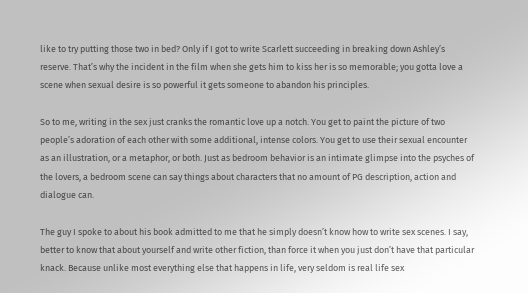like to try putting those two in bed? Only if I got to write Scarlett succeeding in breaking down Ashley’s reserve. That’s why the incident in the film when she gets him to kiss her is so memorable; you gotta love a scene when sexual desire is so powerful it gets someone to abandon his principles.

So to me, writing in the sex just cranks the romantic love up a notch. You get to paint the picture of two people’s adoration of each other with some additional, intense colors. You get to use their sexual encounter as an illustration, or a metaphor, or both. Just as bedroom behavior is an intimate glimpse into the psyches of the lovers, a bedroom scene can say things about characters that no amount of PG description, action and dialogue can.

The guy I spoke to about his book admitted to me that he simply doesn’t know how to write sex scenes. I say, better to know that about yourself and write other fiction, than force it when you just don’t have that particular knack. Because unlike most everything else that happens in life, very seldom is real life sex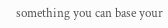something you can base your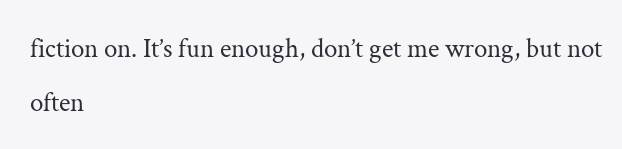fiction on. It’s fun enough, don’t get me wrong, but not often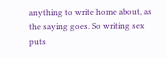anything to write home about, as the saying goes. So writing sex puts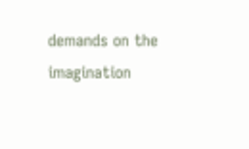demands on the imagination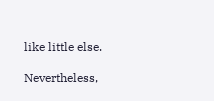like little else.

Nevertheless,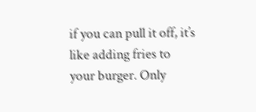if you can pull it off, it’s like adding fries to your burger. Only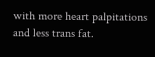with more heart palpitations and less trans fat.